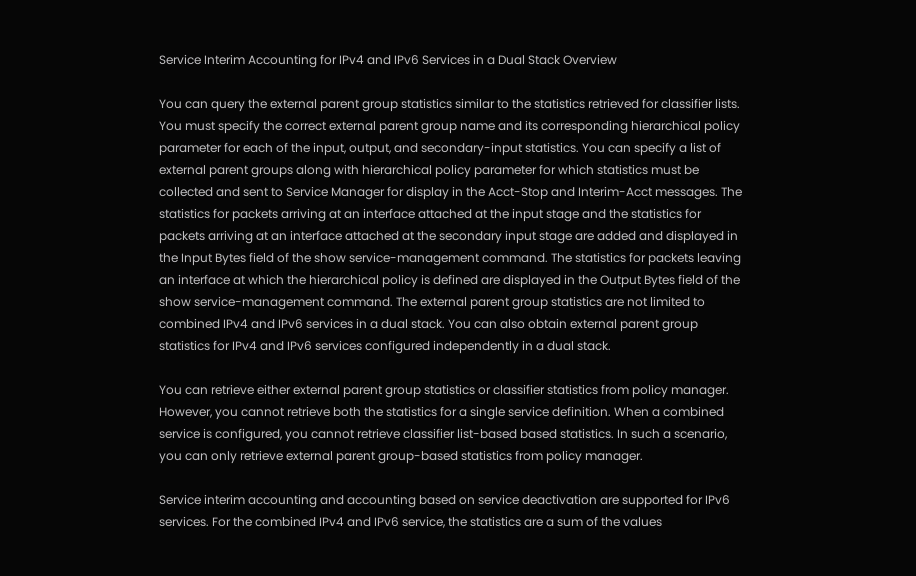Service Interim Accounting for IPv4 and IPv6 Services in a Dual Stack Overview

You can query the external parent group statistics similar to the statistics retrieved for classifier lists. You must specify the correct external parent group name and its corresponding hierarchical policy parameter for each of the input, output, and secondary-input statistics. You can specify a list of external parent groups along with hierarchical policy parameter for which statistics must be collected and sent to Service Manager for display in the Acct-Stop and Interim-Acct messages. The statistics for packets arriving at an interface attached at the input stage and the statistics for packets arriving at an interface attached at the secondary input stage are added and displayed in the Input Bytes field of the show service-management command. The statistics for packets leaving an interface at which the hierarchical policy is defined are displayed in the Output Bytes field of the show service-management command. The external parent group statistics are not limited to combined IPv4 and IPv6 services in a dual stack. You can also obtain external parent group statistics for IPv4 and IPv6 services configured independently in a dual stack.

You can retrieve either external parent group statistics or classifier statistics from policy manager. However, you cannot retrieve both the statistics for a single service definition. When a combined service is configured, you cannot retrieve classifier list-based based statistics. In such a scenario, you can only retrieve external parent group-based statistics from policy manager.

Service interim accounting and accounting based on service deactivation are supported for IPv6 services. For the combined IPv4 and IPv6 service, the statistics are a sum of the values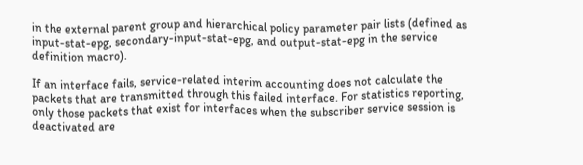in the external parent group and hierarchical policy parameter pair lists (defined as input-stat-epg, secondary-input-stat-epg, and output-stat-epg in the service definition macro).

If an interface fails, service-related interim accounting does not calculate the packets that are transmitted through this failed interface. For statistics reporting, only those packets that exist for interfaces when the subscriber service session is deactivated are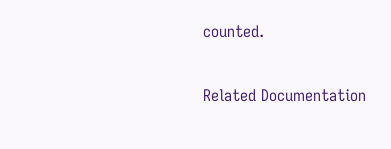counted.

Related Documentation